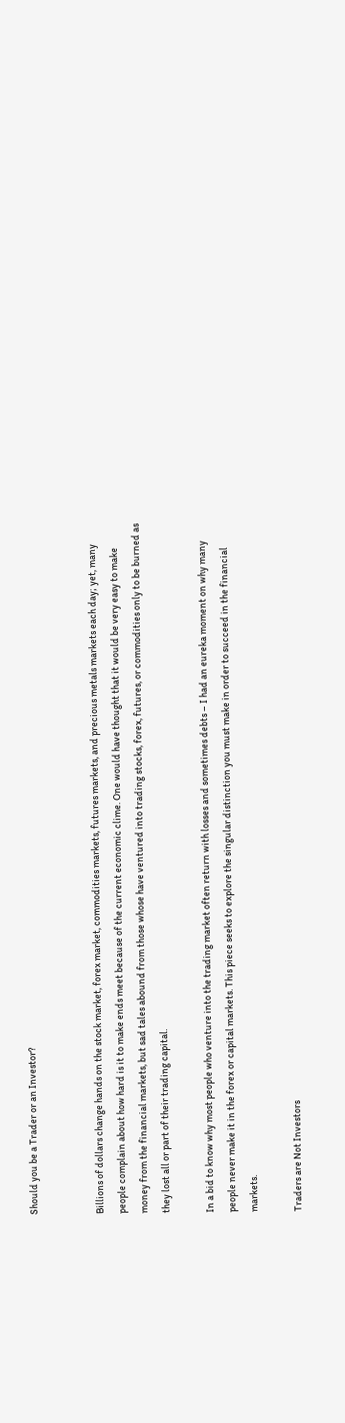Should you be a Trader or an Investor?


Billions of dollars change hands on the stock market, forex market, commodities markets, futures markets, and precious metals markets each day; yet, many people complain about how hard is it to make ends meet because of the current economic clime. One would have thought that it would be very easy to make money from the financial markets, but sad tales abound from those whose have ventured into trading stocks, forex, futures, or commodities only to be burned as they lost all or part of their trading capital.

In a bid to know why most people who venture into the trading market often return with losses and sometimes debts – I had an eureka moment on why many people never make it in the forex or capital markets. This piece seeks to explore the singular distinction you must make in order to succeed in the financial markets.

Traders are Not Investors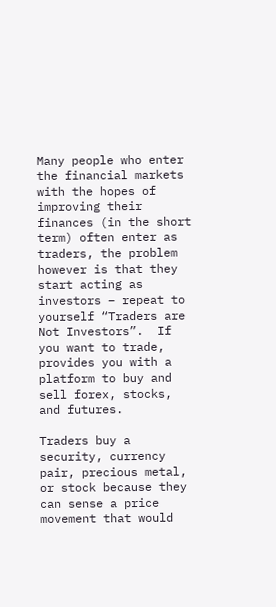Many people who enter the financial markets with the hopes of improving their finances (in the short term) often enter as traders, the problem however is that they start acting as investors – repeat to yourself “Traders are Not Investors”.  If you want to trade, provides you with a platform to buy and sell forex, stocks, and futures.

Traders buy a security, currency pair, precious metal, or stock because they can sense a price movement that would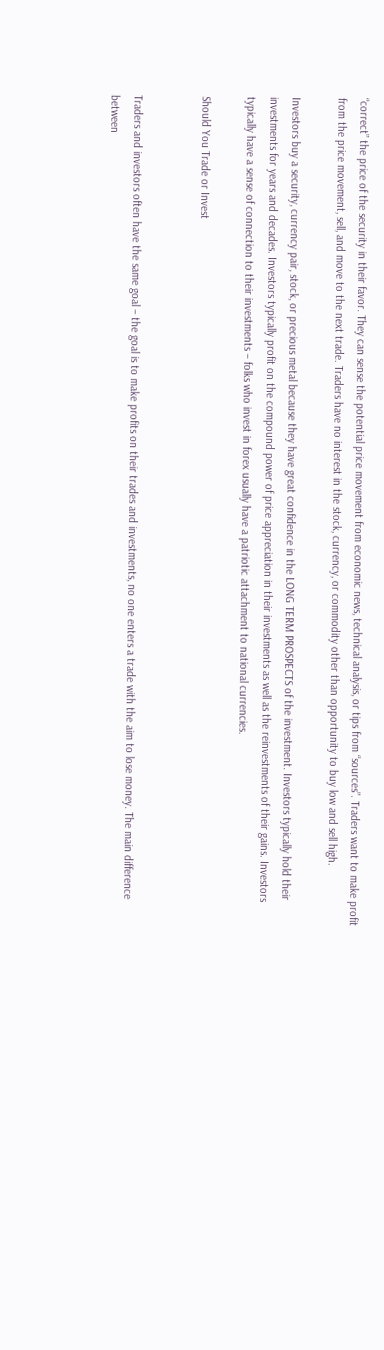“correct” the price of the security in their favor. They can sense the potential price movement from economic news, technical analysis, or tips from “sources”. Traders want to make profit from the price movement, sell, and move to the next trade. Traders have no interest in the stock, currency, or commodity other than opportunity to buy low and sell high.

Investors buy a security, currency pair, stock, or precious metal because they have great confidence in the LONG TERM PROSPECTS of the investment. Investors typically hold their investments for years and decades. Investors typically profit on the compound power of price appreciation in their investments as well as the reinvestments of their gains. Investors typically have a sense of connection to their investments – folks who invest in forex usually have a patriotic attachment to national currencies.

Should You Trade or Invest


Traders and investors often have the same goal – the goal is to make profits on their trades and investments, no one enters a trade with the aim to lose money. The main difference between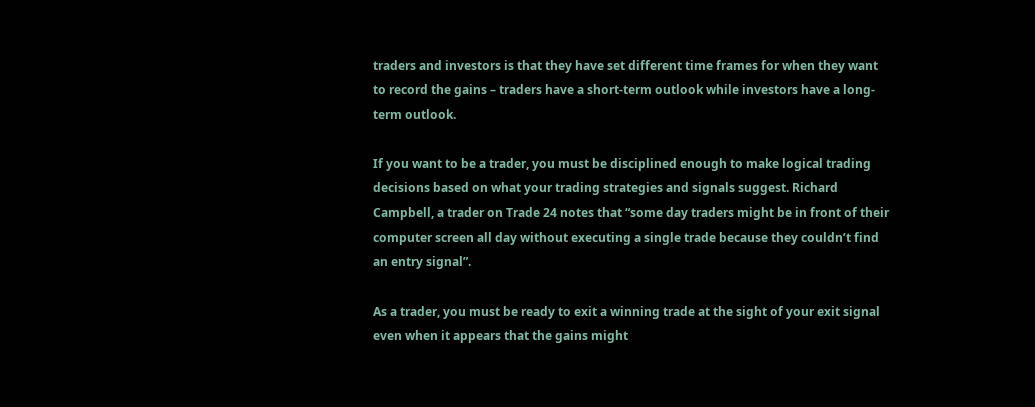traders and investors is that they have set different time frames for when they want to record the gains – traders have a short-term outlook while investors have a long-term outlook.

If you want to be a trader, you must be disciplined enough to make logical trading decisions based on what your trading strategies and signals suggest. Richard Campbell, a trader on Trade 24 notes that “some day traders might be in front of their computer screen all day without executing a single trade because they couldn’t find an entry signal”.

As a trader, you must be ready to exit a winning trade at the sight of your exit signal even when it appears that the gains might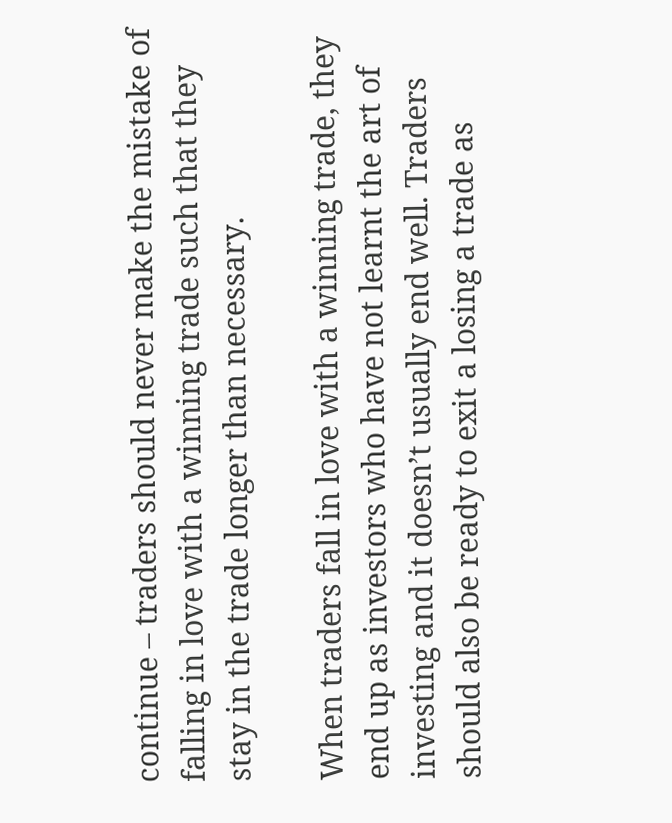continue – traders should never make the mistake of falling in love with a winning trade such that they stay in the trade longer than necessary.

When traders fall in love with a winning trade, they end up as investors who have not learnt the art of investing and it doesn’t usually end well. Traders should also be ready to exit a losing a trade as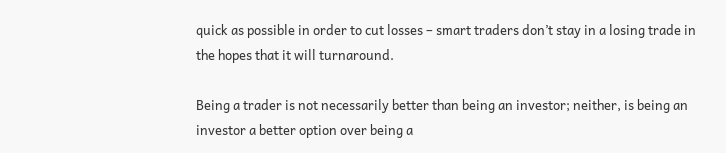quick as possible in order to cut losses – smart traders don’t stay in a losing trade in the hopes that it will turnaround.

Being a trader is not necessarily better than being an investor; neither, is being an investor a better option over being a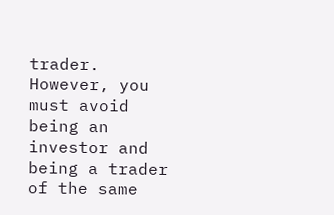trader. However, you must avoid being an investor and being a trader of the same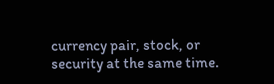currency pair, stock, or security at the same time.